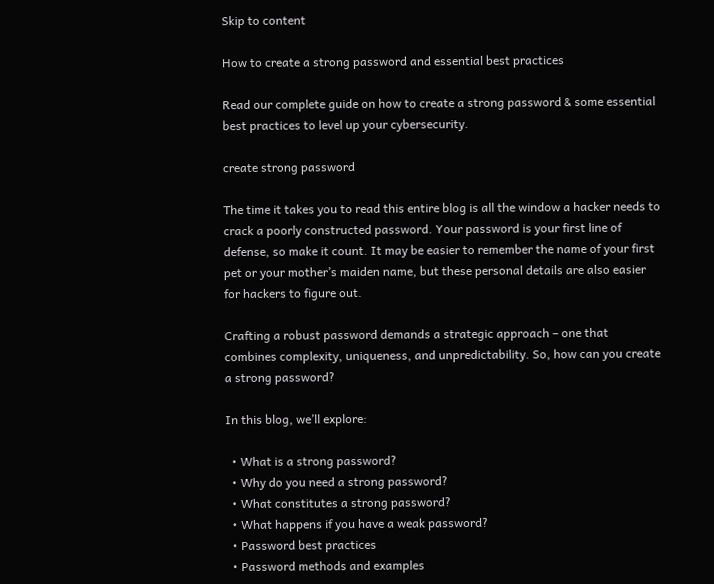Skip to content

How to create a strong password and essential best practices

Read our complete guide on how to create a strong password & some essential best practices to level up your cybersecurity.

create strong password

The time it takes you to read this entire blog is all the window a hacker needs to crack a poorly constructed password. Your password is your first line of defense, so make it count. It may be easier to remember the name of your first pet or your mother’s maiden name, but these personal details are also easier for hackers to figure out.

Crafting a robust password demands a strategic approach – one that combines complexity, uniqueness, and unpredictability. So, how can you create a strong password?

In this blog, we’ll explore:

  • What is a strong password?
  • Why do you need a strong password?
  • What constitutes a strong password?
  • What happens if you have a weak password?
  • Password best practices
  • Password methods and examples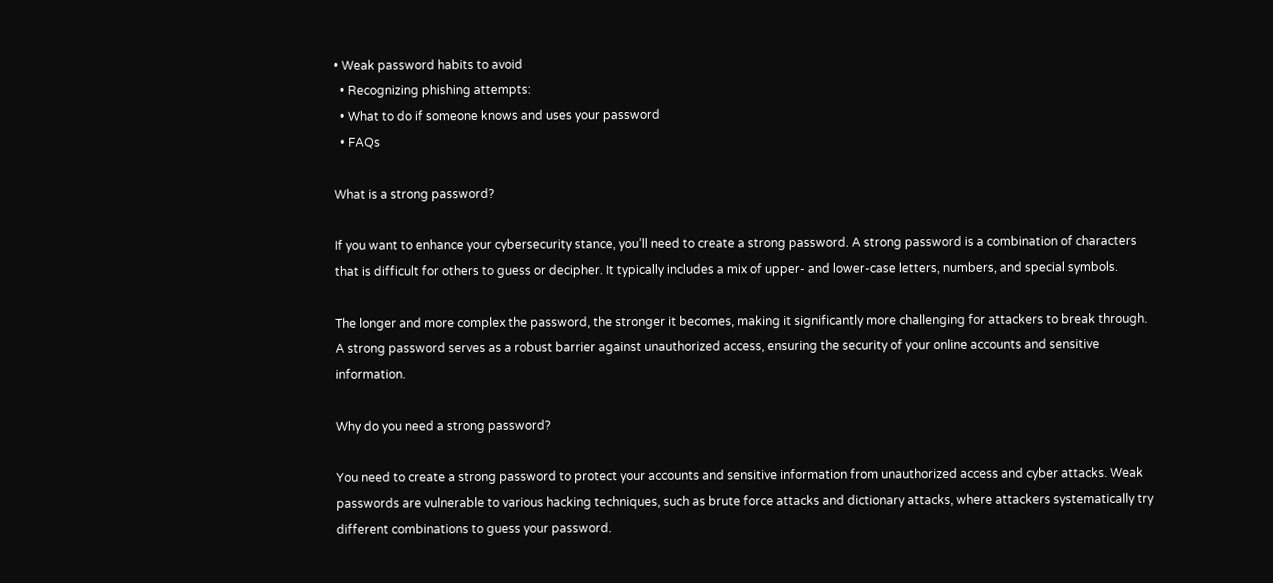• Weak password habits to avoid
  • Recognizing phishing attempts:
  • What to do if someone knows and uses your password
  • FAQs

What is a strong password?

If you want to enhance your cybersecurity stance, you’ll need to create a strong password. A strong password is a combination of characters that is difficult for others to guess or decipher. It typically includes a mix of upper- and lower-case letters, numbers, and special symbols.

The longer and more complex the password, the stronger it becomes, making it significantly more challenging for attackers to break through. A strong password serves as a robust barrier against unauthorized access, ensuring the security of your online accounts and sensitive information.

Why do you need a strong password?

You need to create a strong password to protect your accounts and sensitive information from unauthorized access and cyber attacks. Weak passwords are vulnerable to various hacking techniques, such as brute force attacks and dictionary attacks, where attackers systematically try different combinations to guess your password.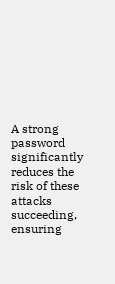A strong password significantly reduces the risk of these attacks succeeding, ensuring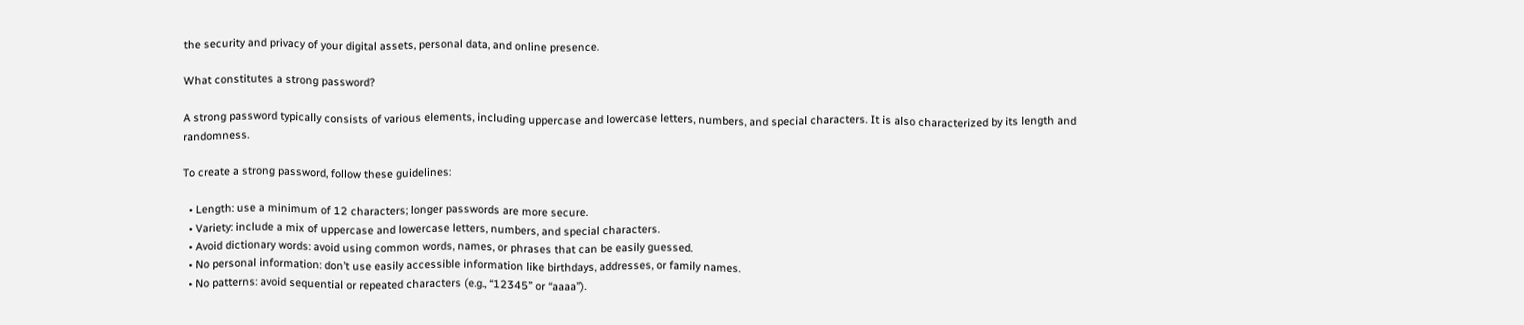the security and privacy of your digital assets, personal data, and online presence.

What constitutes a strong password?

A strong password typically consists of various elements, including uppercase and lowercase letters, numbers, and special characters. It is also characterized by its length and randomness.

To create a strong password, follow these guidelines:

  • Length: use a minimum of 12 characters; longer passwords are more secure.
  • Variety: include a mix of uppercase and lowercase letters, numbers, and special characters.
  • Avoid dictionary words: avoid using common words, names, or phrases that can be easily guessed.
  • No personal information: don’t use easily accessible information like birthdays, addresses, or family names.
  • No patterns: avoid sequential or repeated characters (e.g., “12345” or “aaaa”).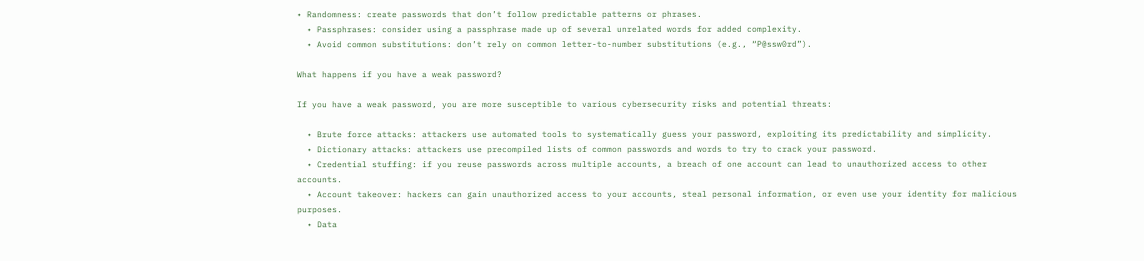• Randomness: create passwords that don’t follow predictable patterns or phrases.
  • Passphrases: consider using a passphrase made up of several unrelated words for added complexity.
  • Avoid common substitutions: don’t rely on common letter-to-number substitutions (e.g., “P@ssw0rd”).

What happens if you have a weak password?

If you have a weak password, you are more susceptible to various cybersecurity risks and potential threats:

  • Brute force attacks: attackers use automated tools to systematically guess your password, exploiting its predictability and simplicity.
  • Dictionary attacks: attackers use precompiled lists of common passwords and words to try to crack your password.
  • Credential stuffing: if you reuse passwords across multiple accounts, a breach of one account can lead to unauthorized access to other accounts.
  • Account takeover: hackers can gain unauthorized access to your accounts, steal personal information, or even use your identity for malicious purposes.
  • Data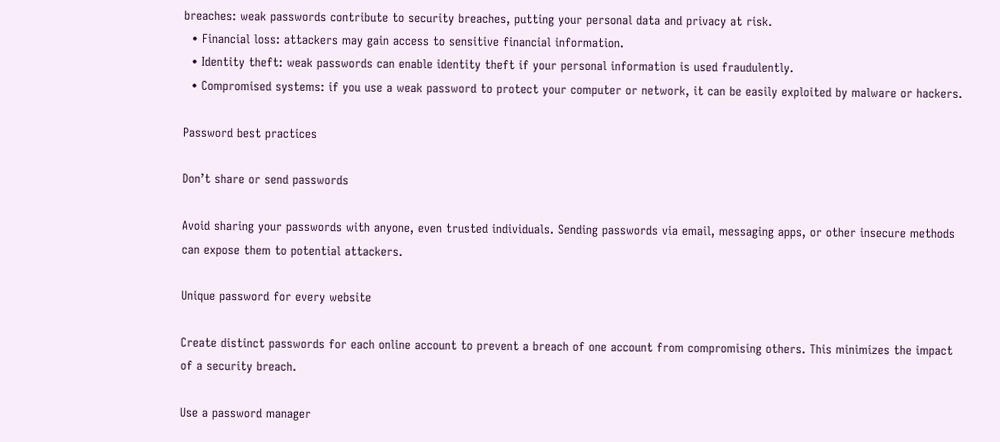breaches: weak passwords contribute to security breaches, putting your personal data and privacy at risk.
  • Financial loss: attackers may gain access to sensitive financial information.
  • Identity theft: weak passwords can enable identity theft if your personal information is used fraudulently.
  • Compromised systems: if you use a weak password to protect your computer or network, it can be easily exploited by malware or hackers.

Password best practices

Don’t share or send passwords

Avoid sharing your passwords with anyone, even trusted individuals. Sending passwords via email, messaging apps, or other insecure methods can expose them to potential attackers.

Unique password for every website

Create distinct passwords for each online account to prevent a breach of one account from compromising others. This minimizes the impact of a security breach.

Use a password manager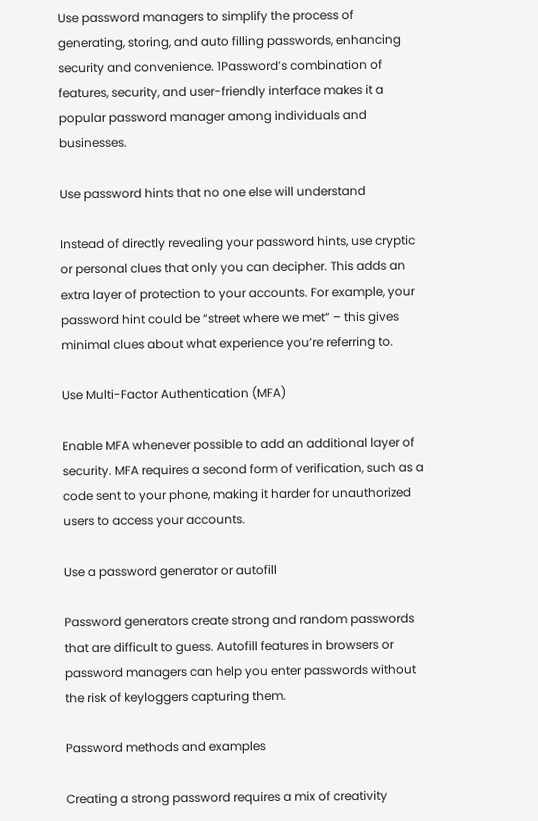Use password managers to simplify the process of generating, storing, and auto filling passwords, enhancing security and convenience. 1Password’s combination of features, security, and user-friendly interface makes it a popular password manager among individuals and businesses.

Use password hints that no one else will understand

Instead of directly revealing your password hints, use cryptic or personal clues that only you can decipher. This adds an extra layer of protection to your accounts. For example, your password hint could be “street where we met” – this gives minimal clues about what experience you’re referring to.

Use Multi-Factor Authentication (MFA)

Enable MFA whenever possible to add an additional layer of security. MFA requires a second form of verification, such as a code sent to your phone, making it harder for unauthorized users to access your accounts.

Use a password generator or autofill

Password generators create strong and random passwords that are difficult to guess. Autofill features in browsers or password managers can help you enter passwords without the risk of keyloggers capturing them.

Password methods and examples

Creating a strong password requires a mix of creativity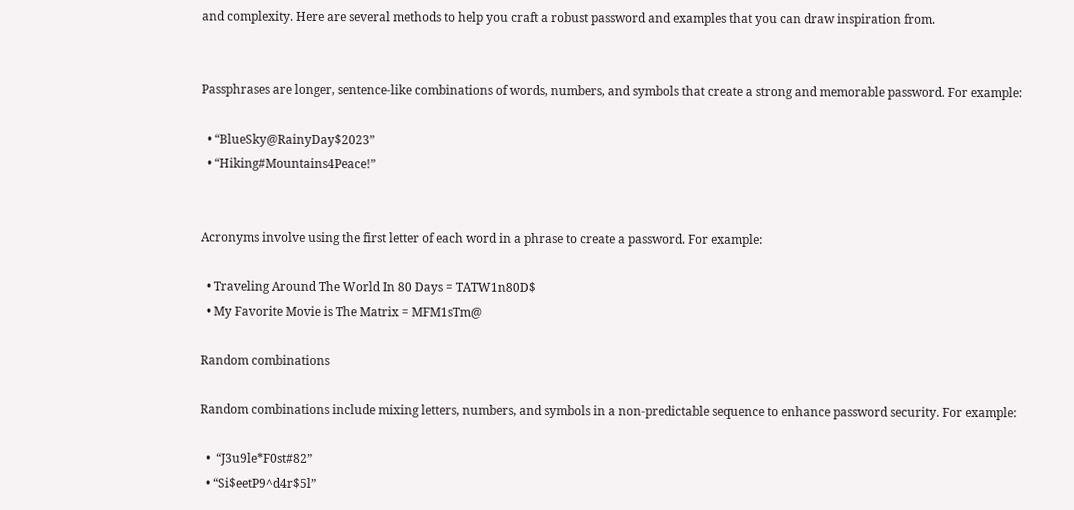and complexity. Here are several methods to help you craft a robust password and examples that you can draw inspiration from.


Passphrases are longer, sentence-like combinations of words, numbers, and symbols that create a strong and memorable password. For example:

  • “BlueSky@RainyDay$2023”
  • “Hiking#Mountains4Peace!”


Acronyms involve using the first letter of each word in a phrase to create a password. For example:

  • Traveling Around The World In 80 Days = TATW1n80D$
  • My Favorite Movie is The Matrix = MFM1sTm@

Random combinations

Random combinations include mixing letters, numbers, and symbols in a non-predictable sequence to enhance password security. For example:

  •  “J3u9le*F0st#82”
  • “Si$eetP9^d4r$5l”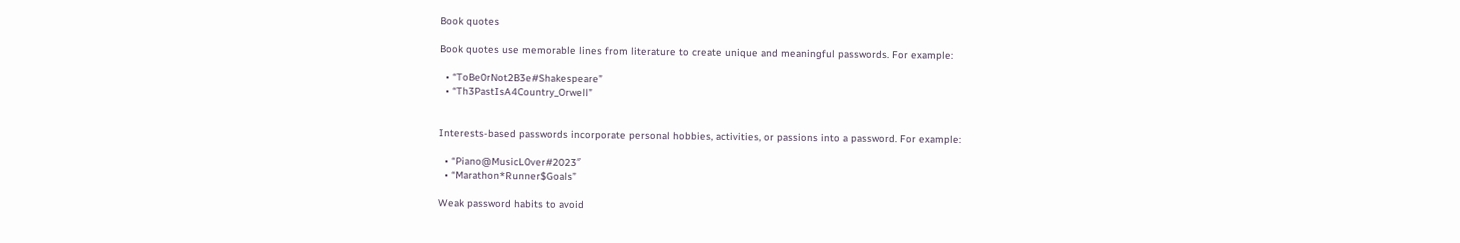Book quotes

Book quotes use memorable lines from literature to create unique and meaningful passwords. For example:

  • “ToBe0rNot2B3e#Shakespeare”
  • “Th3PastIsA4Country_Orwell”


Interests-based passwords incorporate personal hobbies, activities, or passions into a password. For example:

  • “Piano@MusicL0ver#2023″
  • “Marathon*Runner$Goals”

Weak password habits to avoid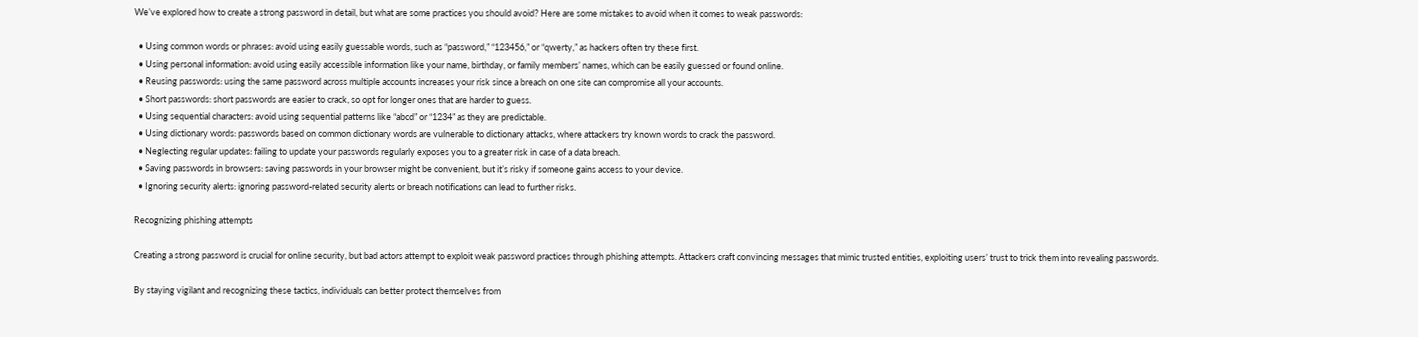We’ve explored how to create a strong password in detail, but what are some practices you should avoid? Here are some mistakes to avoid when it comes to weak passwords:

  • Using common words or phrases: avoid using easily guessable words, such as “password,” “123456,” or “qwerty,” as hackers often try these first.
  • Using personal information: avoid using easily accessible information like your name, birthday, or family members’ names, which can be easily guessed or found online.
  • Reusing passwords: using the same password across multiple accounts increases your risk since a breach on one site can compromise all your accounts.
  • Short passwords: short passwords are easier to crack, so opt for longer ones that are harder to guess.
  • Using sequential characters: avoid using sequential patterns like “abcd” or “1234” as they are predictable.
  • Using dictionary words: passwords based on common dictionary words are vulnerable to dictionary attacks, where attackers try known words to crack the password.
  • Neglecting regular updates: failing to update your passwords regularly exposes you to a greater risk in case of a data breach.
  • Saving passwords in browsers: saving passwords in your browser might be convenient, but it’s risky if someone gains access to your device.
  • Ignoring security alerts: ignoring password-related security alerts or breach notifications can lead to further risks.

Recognizing phishing attempts

Creating a strong password is crucial for online security, but bad actors attempt to exploit weak password practices through phishing attempts. Attackers craft convincing messages that mimic trusted entities, exploiting users’ trust to trick them into revealing passwords.

By staying vigilant and recognizing these tactics, individuals can better protect themselves from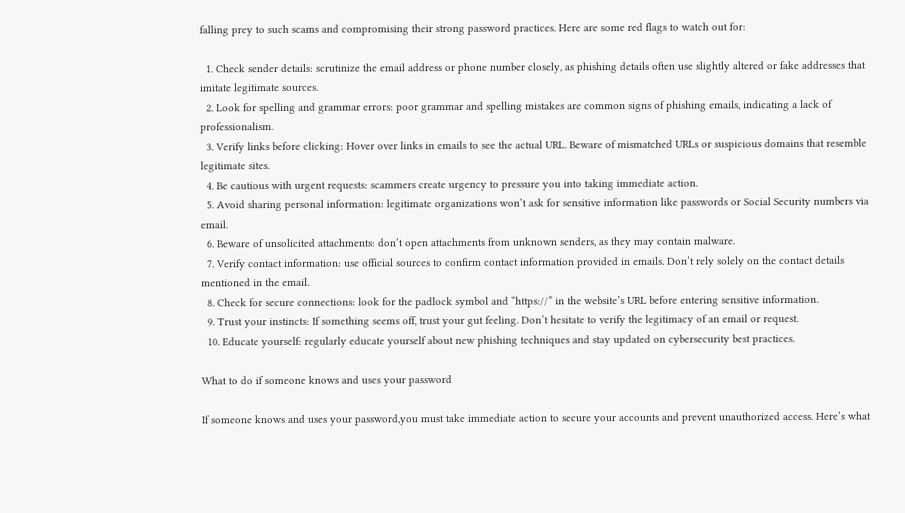falling prey to such scams and compromising their strong password practices. Here are some red flags to watch out for:

  1. Check sender details: scrutinize the email address or phone number closely, as phishing details often use slightly altered or fake addresses that imitate legitimate sources.
  2. Look for spelling and grammar errors: poor grammar and spelling mistakes are common signs of phishing emails, indicating a lack of professionalism.
  3. Verify links before clicking: Hover over links in emails to see the actual URL. Beware of mismatched URLs or suspicious domains that resemble legitimate sites.
  4. Be cautious with urgent requests: scammers create urgency to pressure you into taking immediate action.
  5. Avoid sharing personal information: legitimate organizations won’t ask for sensitive information like passwords or Social Security numbers via email.
  6. Beware of unsolicited attachments: don’t open attachments from unknown senders, as they may contain malware.
  7. Verify contact information: use official sources to confirm contact information provided in emails. Don’t rely solely on the contact details mentioned in the email.
  8. Check for secure connections: look for the padlock symbol and “https://” in the website’s URL before entering sensitive information.
  9. Trust your instincts: If something seems off, trust your gut feeling. Don’t hesitate to verify the legitimacy of an email or request.
  10. Educate yourself: regularly educate yourself about new phishing techniques and stay updated on cybersecurity best practices.

What to do if someone knows and uses your password

If someone knows and uses your password,you must take immediate action to secure your accounts and prevent unauthorized access. Here’s what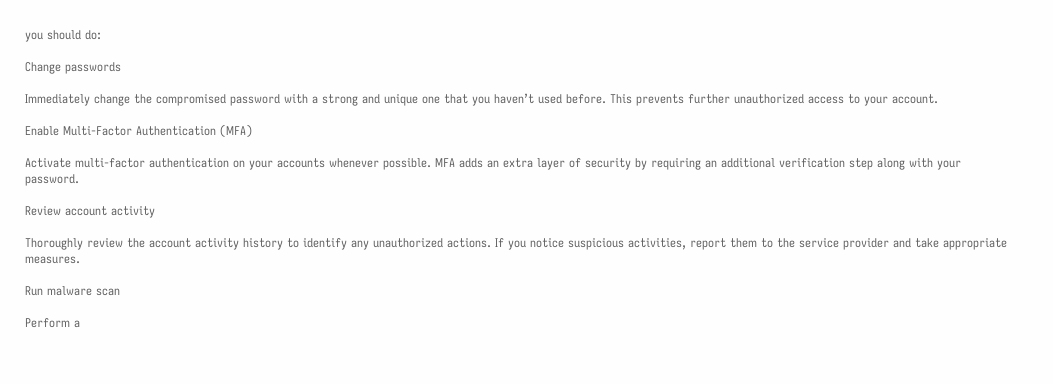you should do:

Change passwords

Immediately change the compromised password with a strong and unique one that you haven’t used before. This prevents further unauthorized access to your account.

Enable Multi-Factor Authentication (MFA)

Activate multi-factor authentication on your accounts whenever possible. MFA adds an extra layer of security by requiring an additional verification step along with your password.

Review account activity

Thoroughly review the account activity history to identify any unauthorized actions. If you notice suspicious activities, report them to the service provider and take appropriate measures.

Run malware scan

Perform a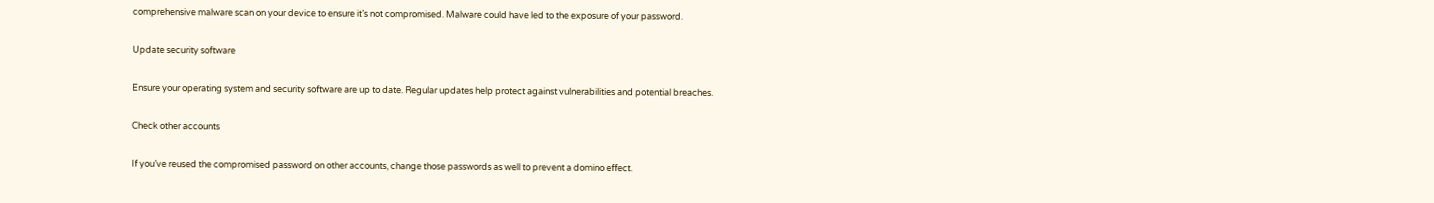comprehensive malware scan on your device to ensure it’s not compromised. Malware could have led to the exposure of your password.

Update security software

Ensure your operating system and security software are up to date. Regular updates help protect against vulnerabilities and potential breaches.

Check other accounts

If you’ve reused the compromised password on other accounts, change those passwords as well to prevent a domino effect.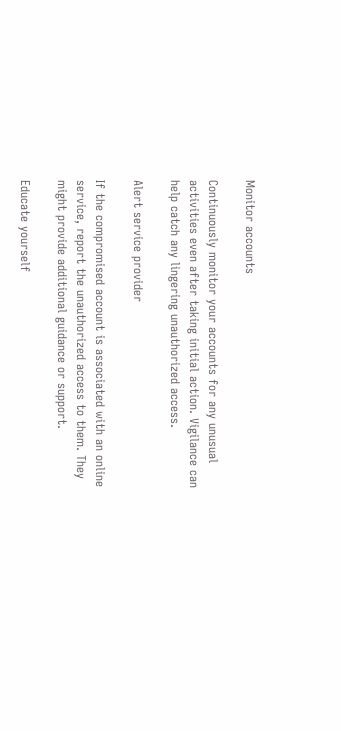Monitor accounts

Continuously monitor your accounts for any unusual activities even after taking initial action. Vigilance can help catch any lingering unauthorized access.

Alert service provider

If the compromised account is associated with an online service, report the unauthorized access to them. They might provide additional guidance or support.

Educate yourself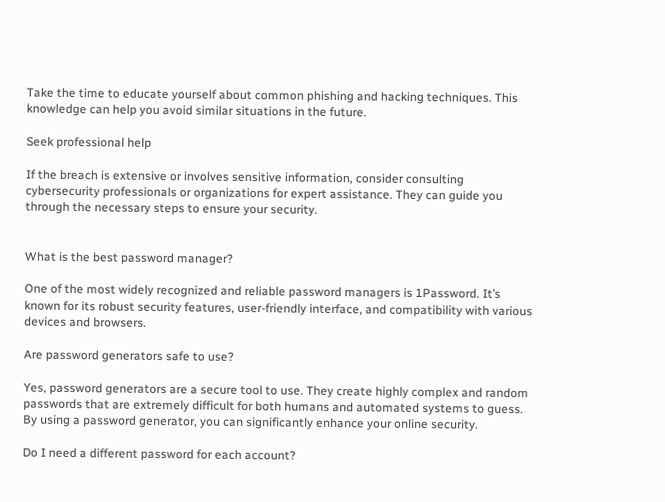Take the time to educate yourself about common phishing and hacking techniques. This knowledge can help you avoid similar situations in the future.

Seek professional help

If the breach is extensive or involves sensitive information, consider consulting cybersecurity professionals or organizations for expert assistance. They can guide you through the necessary steps to ensure your security.


What is the best password manager?

One of the most widely recognized and reliable password managers is 1Password. It’s known for its robust security features, user-friendly interface, and compatibility with various devices and browsers.

Are password generators safe to use?

Yes, password generators are a secure tool to use. They create highly complex and random passwords that are extremely difficult for both humans and automated systems to guess. By using a password generator, you can significantly enhance your online security.

Do I need a different password for each account?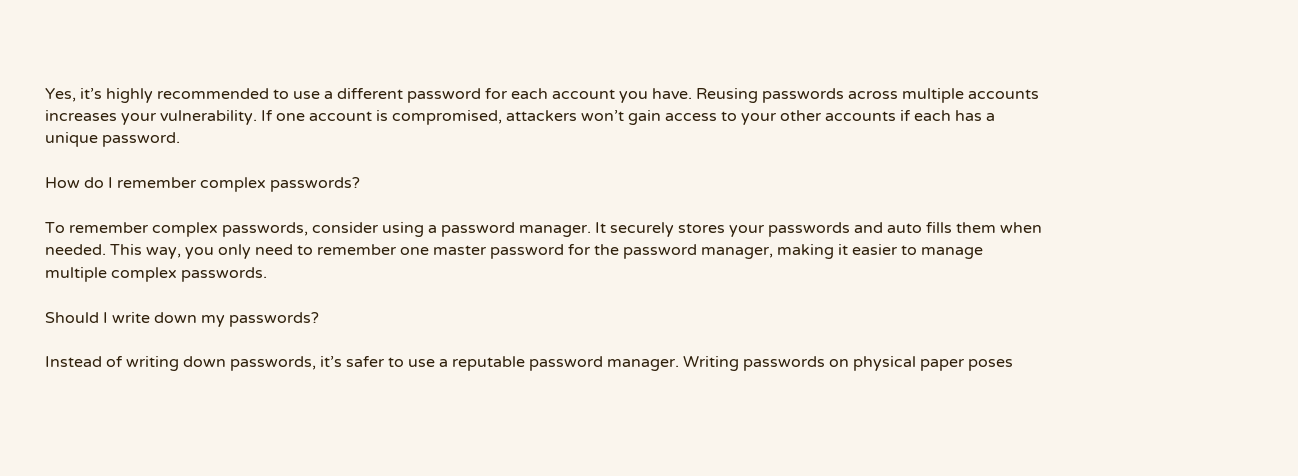Yes, it’s highly recommended to use a different password for each account you have. Reusing passwords across multiple accounts increases your vulnerability. If one account is compromised, attackers won’t gain access to your other accounts if each has a unique password.

How do I remember complex passwords?

To remember complex passwords, consider using a password manager. It securely stores your passwords and auto fills them when needed. This way, you only need to remember one master password for the password manager, making it easier to manage multiple complex passwords.

Should I write down my passwords?

Instead of writing down passwords, it’s safer to use a reputable password manager. Writing passwords on physical paper poses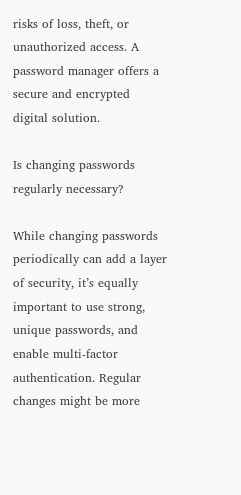risks of loss, theft, or unauthorized access. A password manager offers a secure and encrypted digital solution.

Is changing passwords regularly necessary?

While changing passwords periodically can add a layer of security, it’s equally important to use strong, unique passwords, and enable multi-factor authentication. Regular changes might be more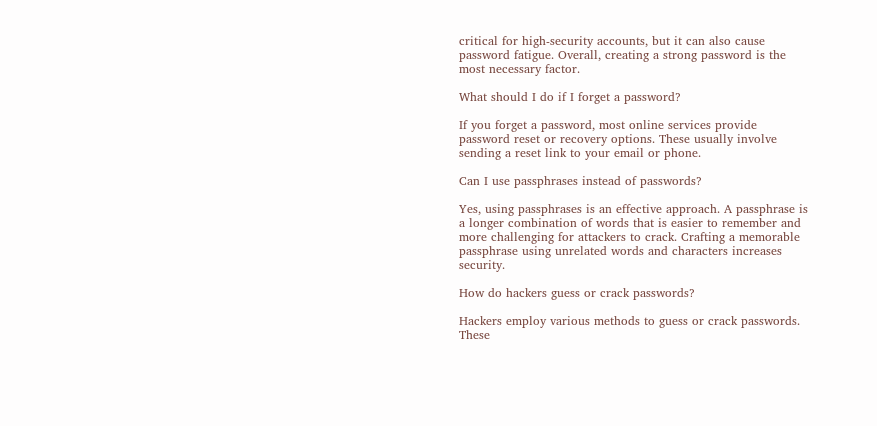critical for high-security accounts, but it can also cause password fatigue. Overall, creating a strong password is the most necessary factor.

What should I do if I forget a password?

If you forget a password, most online services provide password reset or recovery options. These usually involve sending a reset link to your email or phone.

Can I use passphrases instead of passwords?

Yes, using passphrases is an effective approach. A passphrase is a longer combination of words that is easier to remember and more challenging for attackers to crack. Crafting a memorable passphrase using unrelated words and characters increases security.

How do hackers guess or crack passwords?

Hackers employ various methods to guess or crack passwords. These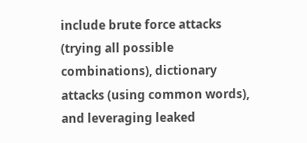include brute force attacks (trying all possible combinations), dictionary attacks (using common words), and leveraging leaked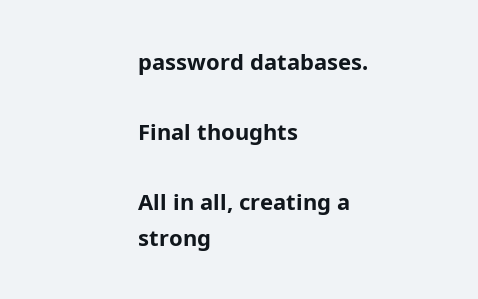password databases.

Final thoughts

All in all, creating a strong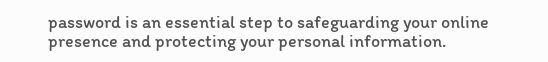password is an essential step to safeguarding your online presence and protecting your personal information.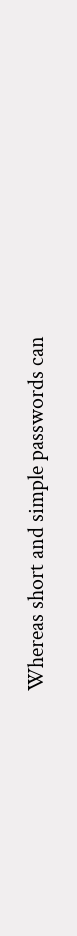Whereas short and simple passwords can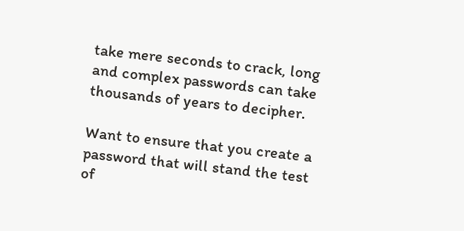take mere seconds to crack, long and complex passwords can take thousands of years to decipher.

Want to ensure that you create a password that will stand the test of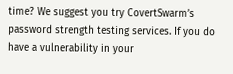time? We suggest you try CovertSwarm’s password strength testing services. If you do have a vulnerability in your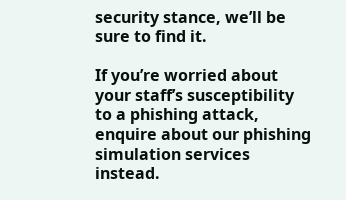security stance, we’ll be sure to find it.

If you’re worried about your staff’s susceptibility to a phishing attack, enquire about our phishing simulation services instead.